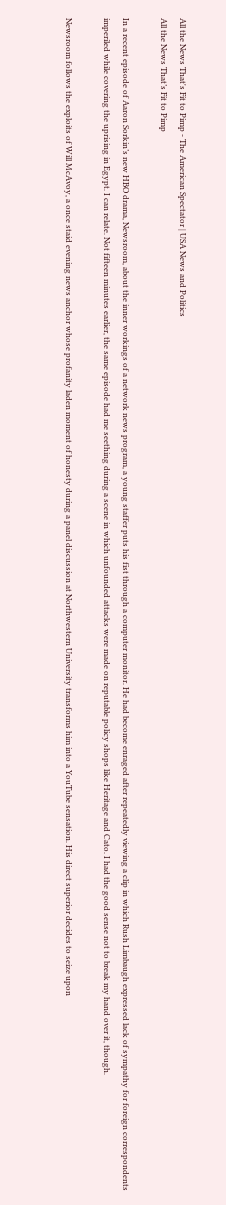All the News That's Fit to Pimp - The American Spectator | USA News and Politics
All the News That’s Fit to Pimp

In a recent episode of Aaron Sorkin’s new HBO drama, Newsroom, about the inner workings of a network news program, a young staffer puts his fist through a computer monitor. He had become enraged after repeatedly viewing a clip in which Rush Limbaugh expressed lack of sympathy for foreign correspondents imperiled while covering the uprising in Egypt. I can relate. Not fifteen minutes earlier, the same episode had me seething during a scene in which unfounded attacks were made on reputable policy shops like Heritage and Cato. I had the good sense not to break my hand over it, though.

Newsroom follows the exploits of Will McAvoy, a once staid evening news anchor whose profanity laden moment of honesty during a panel discussion at Northwestern University transforms him into a YouTube sensation. His direct superior decides to seize upon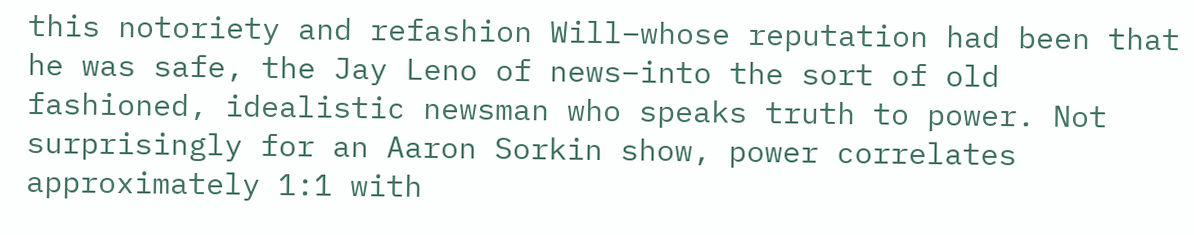this notoriety and refashion Will–whose reputation had been that he was safe, the Jay Leno of news–into the sort of old fashioned, idealistic newsman who speaks truth to power. Not surprisingly for an Aaron Sorkin show, power correlates approximately 1:1 with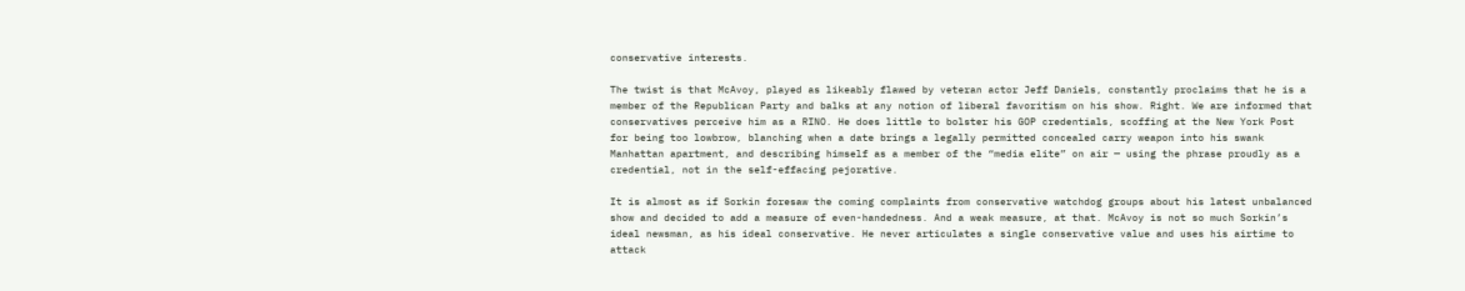conservative interests.

The twist is that McAvoy, played as likeably flawed by veteran actor Jeff Daniels, constantly proclaims that he is a member of the Republican Party and balks at any notion of liberal favoritism on his show. Right. We are informed that conservatives perceive him as a RINO. He does little to bolster his GOP credentials, scoffing at the New York Post for being too lowbrow, blanching when a date brings a legally permitted concealed carry weapon into his swank Manhattan apartment, and describing himself as a member of the “media elite” on air — using the phrase proudly as a credential, not in the self-effacing pejorative.

It is almost as if Sorkin foresaw the coming complaints from conservative watchdog groups about his latest unbalanced show and decided to add a measure of even-handedness. And a weak measure, at that. McAvoy is not so much Sorkin’s ideal newsman, as his ideal conservative. He never articulates a single conservative value and uses his airtime to attack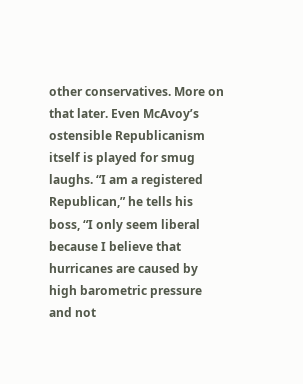other conservatives. More on that later. Even McAvoy’s ostensible Republicanism itself is played for smug laughs. “I am a registered Republican,” he tells his boss, “I only seem liberal because I believe that hurricanes are caused by high barometric pressure and not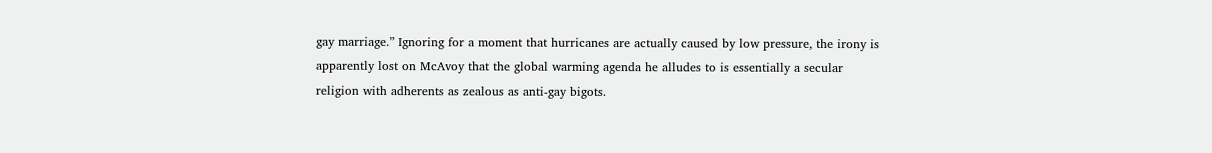gay marriage.” Ignoring for a moment that hurricanes are actually caused by low pressure, the irony is apparently lost on McAvoy that the global warming agenda he alludes to is essentially a secular religion with adherents as zealous as anti-gay bigots.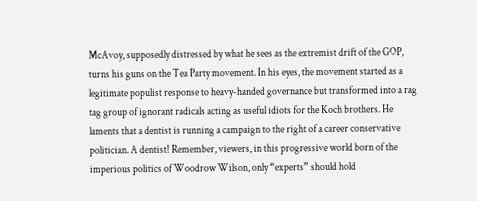McAvoy, supposedly distressed by what he sees as the extremist drift of the GOP, turns his guns on the Tea Party movement. In his eyes, the movement started as a legitimate populist response to heavy-handed governance but transformed into a rag tag group of ignorant radicals acting as useful idiots for the Koch brothers. He laments that a dentist is running a campaign to the right of a career conservative politician. A dentist! Remember, viewers, in this progressive world born of the imperious politics of Woodrow Wilson, only “experts” should hold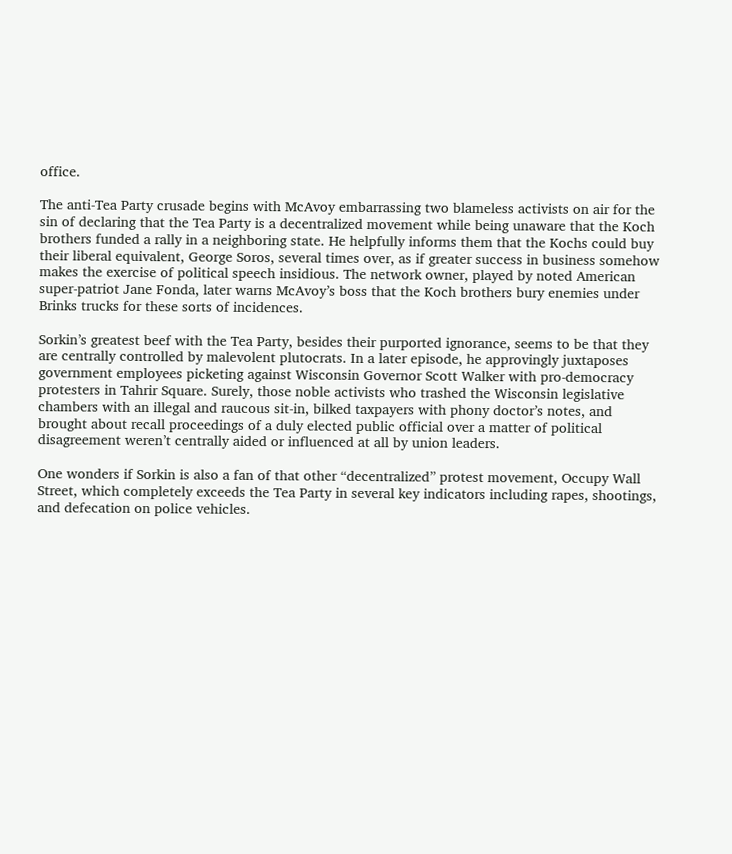office.

The anti-Tea Party crusade begins with McAvoy embarrassing two blameless activists on air for the sin of declaring that the Tea Party is a decentralized movement while being unaware that the Koch brothers funded a rally in a neighboring state. He helpfully informs them that the Kochs could buy their liberal equivalent, George Soros, several times over, as if greater success in business somehow makes the exercise of political speech insidious. The network owner, played by noted American super-patriot Jane Fonda, later warns McAvoy’s boss that the Koch brothers bury enemies under Brinks trucks for these sorts of incidences.

Sorkin’s greatest beef with the Tea Party, besides their purported ignorance, seems to be that they are centrally controlled by malevolent plutocrats. In a later episode, he approvingly juxtaposes government employees picketing against Wisconsin Governor Scott Walker with pro-democracy protesters in Tahrir Square. Surely, those noble activists who trashed the Wisconsin legislative chambers with an illegal and raucous sit-in, bilked taxpayers with phony doctor’s notes, and brought about recall proceedings of a duly elected public official over a matter of political disagreement weren’t centrally aided or influenced at all by union leaders.

One wonders if Sorkin is also a fan of that other “decentralized” protest movement, Occupy Wall Street, which completely exceeds the Tea Party in several key indicators including rapes, shootings, and defecation on police vehicles.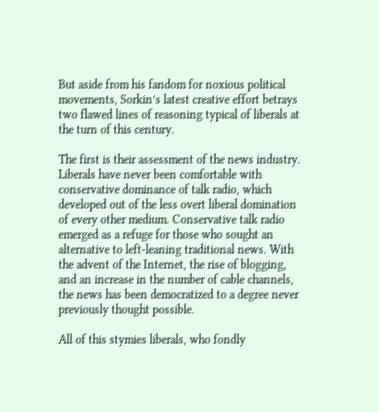But aside from his fandom for noxious political movements, Sorkin’s latest creative effort betrays two flawed lines of reasoning typical of liberals at the turn of this century.

The first is their assessment of the news industry. Liberals have never been comfortable with conservative dominance of talk radio, which developed out of the less overt liberal domination of every other medium. Conservative talk radio emerged as a refuge for those who sought an alternative to left-leaning traditional news. With the advent of the Internet, the rise of blogging, and an increase in the number of cable channels, the news has been democratized to a degree never previously thought possible.

All of this stymies liberals, who fondly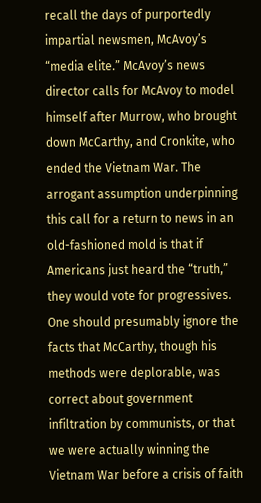recall the days of purportedly impartial newsmen, McAvoy’s “media elite.” McAvoy’s news director calls for McAvoy to model himself after Murrow, who brought down McCarthy, and Cronkite, who ended the Vietnam War. The arrogant assumption underpinning this call for a return to news in an old-fashioned mold is that if Americans just heard the “truth,” they would vote for progressives. One should presumably ignore the facts that McCarthy, though his methods were deplorable, was correct about government infiltration by communists, or that we were actually winning the Vietnam War before a crisis of faith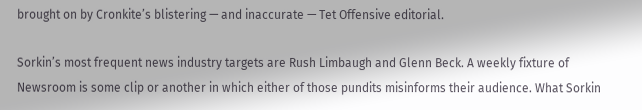brought on by Cronkite’s blistering — and inaccurate — Tet Offensive editorial.

Sorkin’s most frequent news industry targets are Rush Limbaugh and Glenn Beck. A weekly fixture of Newsroom is some clip or another in which either of those pundits misinforms their audience. What Sorkin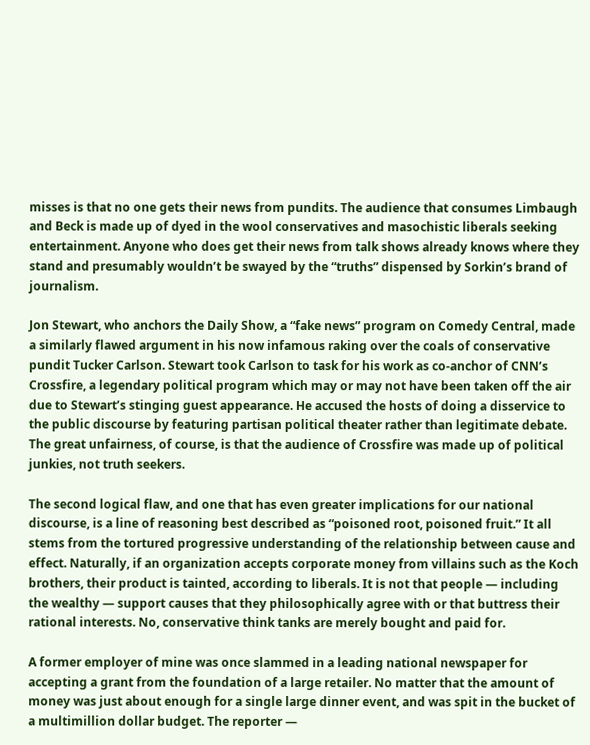misses is that no one gets their news from pundits. The audience that consumes Limbaugh and Beck is made up of dyed in the wool conservatives and masochistic liberals seeking entertainment. Anyone who does get their news from talk shows already knows where they stand and presumably wouldn’t be swayed by the “truths” dispensed by Sorkin’s brand of journalism.

Jon Stewart, who anchors the Daily Show, a “fake news” program on Comedy Central, made a similarly flawed argument in his now infamous raking over the coals of conservative pundit Tucker Carlson. Stewart took Carlson to task for his work as co-anchor of CNN’s Crossfire, a legendary political program which may or may not have been taken off the air due to Stewart’s stinging guest appearance. He accused the hosts of doing a disservice to the public discourse by featuring partisan political theater rather than legitimate debate. The great unfairness, of course, is that the audience of Crossfire was made up of political junkies, not truth seekers.

The second logical flaw, and one that has even greater implications for our national discourse, is a line of reasoning best described as “poisoned root, poisoned fruit.” It all stems from the tortured progressive understanding of the relationship between cause and effect. Naturally, if an organization accepts corporate money from villains such as the Koch brothers, their product is tainted, according to liberals. It is not that people — including the wealthy — support causes that they philosophically agree with or that buttress their rational interests. No, conservative think tanks are merely bought and paid for.

A former employer of mine was once slammed in a leading national newspaper for accepting a grant from the foundation of a large retailer. No matter that the amount of money was just about enough for a single large dinner event, and was spit in the bucket of a multimillion dollar budget. The reporter —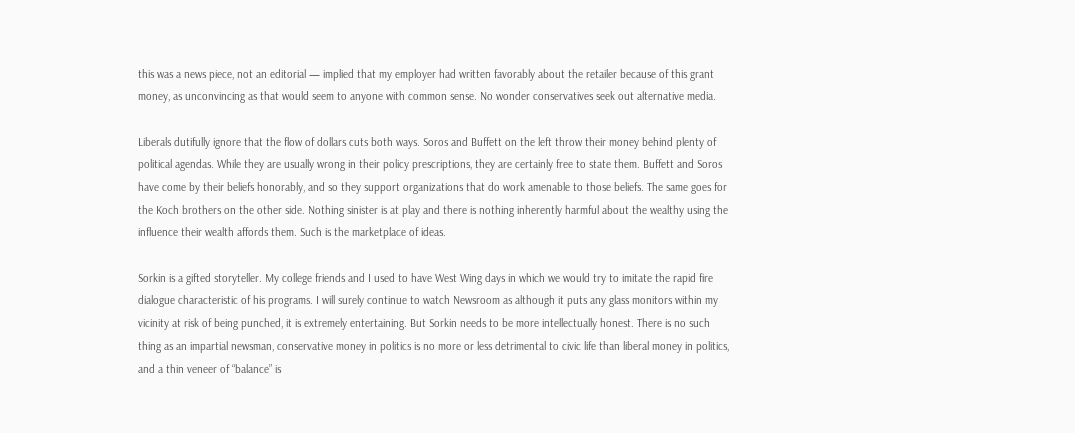this was a news piece, not an editorial — implied that my employer had written favorably about the retailer because of this grant money, as unconvincing as that would seem to anyone with common sense. No wonder conservatives seek out alternative media.

Liberals dutifully ignore that the flow of dollars cuts both ways. Soros and Buffett on the left throw their money behind plenty of political agendas. While they are usually wrong in their policy prescriptions, they are certainly free to state them. Buffett and Soros have come by their beliefs honorably, and so they support organizations that do work amenable to those beliefs. The same goes for the Koch brothers on the other side. Nothing sinister is at play and there is nothing inherently harmful about the wealthy using the influence their wealth affords them. Such is the marketplace of ideas.

Sorkin is a gifted storyteller. My college friends and I used to have West Wing days in which we would try to imitate the rapid fire dialogue characteristic of his programs. I will surely continue to watch Newsroom as although it puts any glass monitors within my vicinity at risk of being punched, it is extremely entertaining. But Sorkin needs to be more intellectually honest. There is no such thing as an impartial newsman, conservative money in politics is no more or less detrimental to civic life than liberal money in politics, and a thin veneer of “balance” is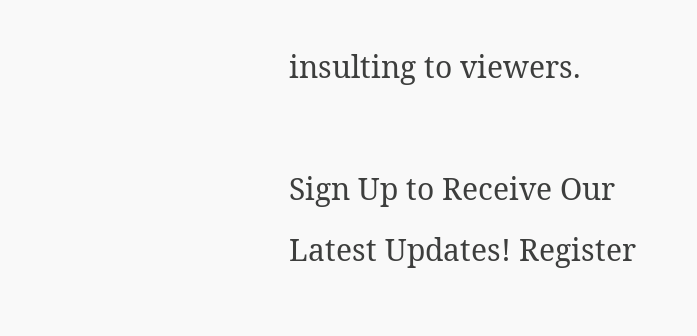insulting to viewers.

Sign Up to Receive Our Latest Updates! Register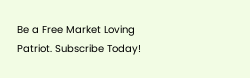Be a Free Market Loving Patriot. Subscribe Today!